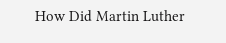How Did Martin Luther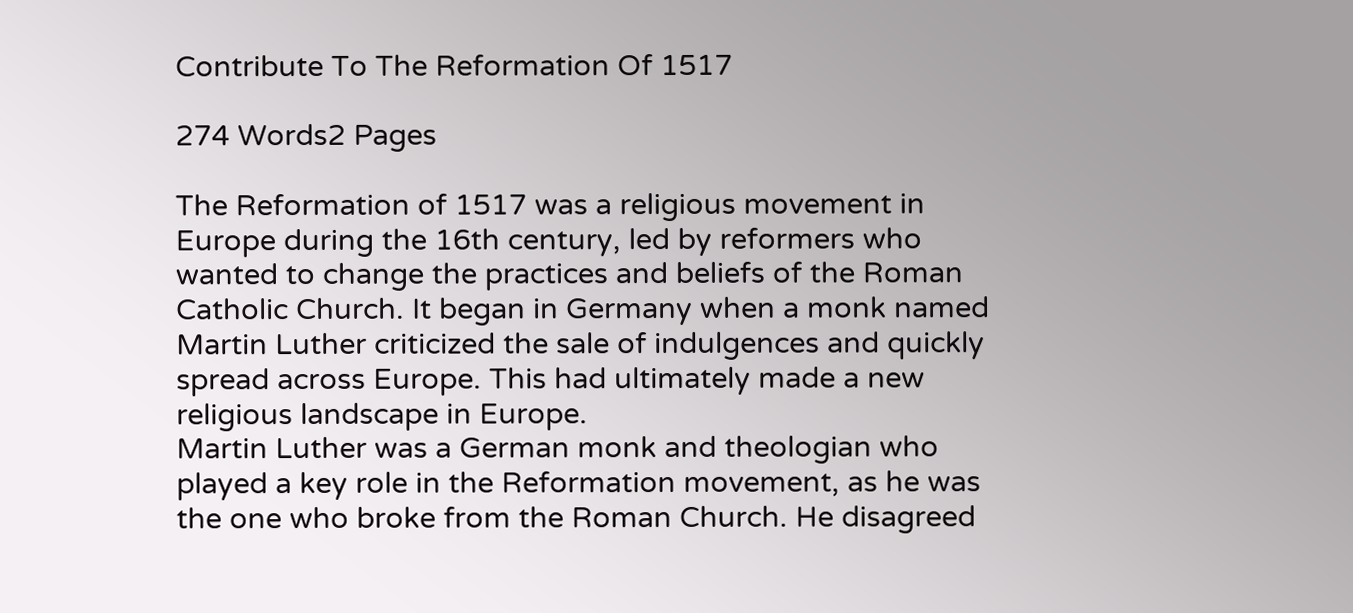Contribute To The Reformation Of 1517

274 Words2 Pages

The Reformation of 1517 was a religious movement in Europe during the 16th century, led by reformers who wanted to change the practices and beliefs of the Roman Catholic Church. It began in Germany when a monk named Martin Luther criticized the sale of indulgences and quickly spread across Europe. This had ultimately made a new religious landscape in Europe.
Martin Luther was a German monk and theologian who played a key role in the Reformation movement, as he was the one who broke from the Roman Church. He disagreed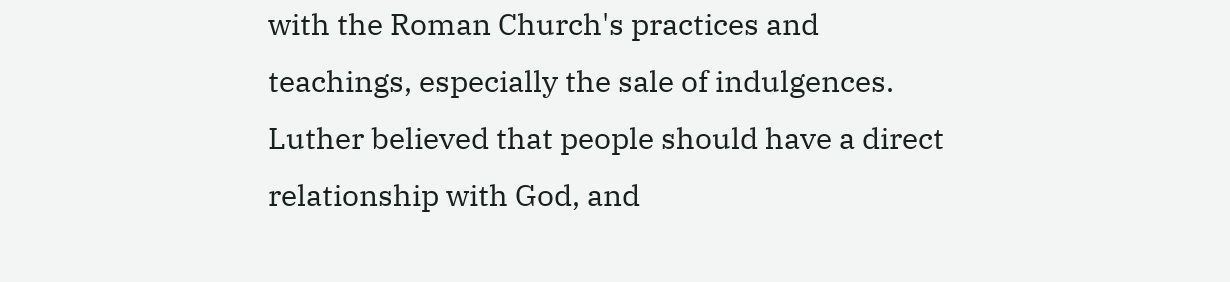with the Roman Church's practices and teachings, especially the sale of indulgences. Luther believed that people should have a direct relationship with God, and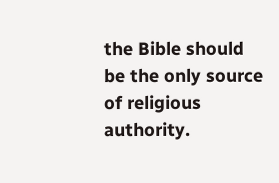the Bible should be the only source of religious authority.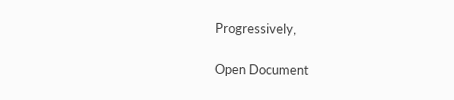Progressively,

Open Document